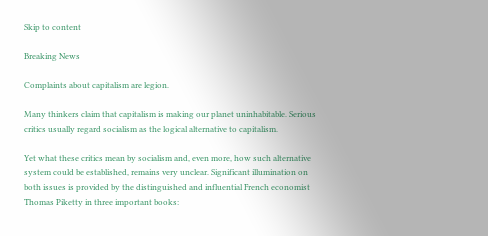Skip to content

Breaking News

Complaints about capitalism are legion.

Many thinkers claim that capitalism is making our planet uninhabitable. Serious critics usually regard socialism as the logical alternative to capitalism.

Yet what these critics mean by socialism and, even more, how such alternative system could be established, remains very unclear. Significant illumination on both issues is provided by the distinguished and influential French economist Thomas Piketty in three important books: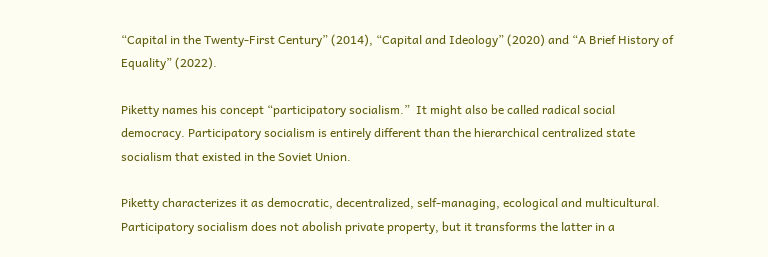“Capital in the Twenty-First Century” (2014), “Capital and Ideology” (2020) and “A Brief History of Equality” (2022).

Piketty names his concept “participatory socialism.”  It might also be called radical social democracy. Participatory socialism is entirely different than the hierarchical centralized state socialism that existed in the Soviet Union.

Piketty characterizes it as democratic, decentralized, self-managing, ecological and multicultural. Participatory socialism does not abolish private property, but it transforms the latter in a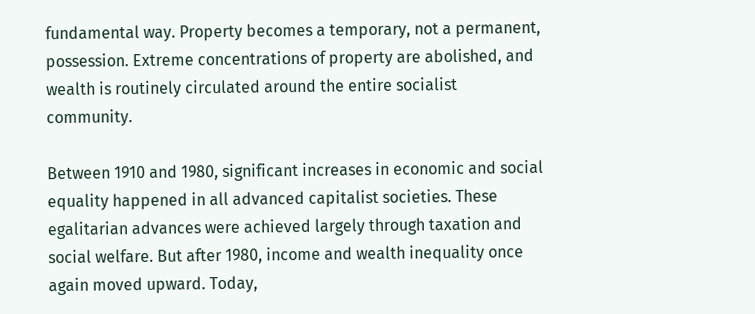fundamental way. Property becomes a temporary, not a permanent, possession. Extreme concentrations of property are abolished, and wealth is routinely circulated around the entire socialist community.

Between 1910 and 1980, significant increases in economic and social equality happened in all advanced capitalist societies. These egalitarian advances were achieved largely through taxation and social welfare. But after 1980, income and wealth inequality once again moved upward. Today,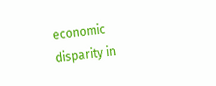economic disparity in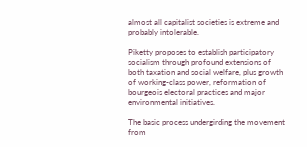almost all capitalist societies is extreme and probably intolerable.

Piketty proposes to establish participatory socialism through profound extensions of both taxation and social welfare, plus growth of working-class power, reformation of bourgeois electoral practices and major environmental initiatives.

The basic process undergirding the movement from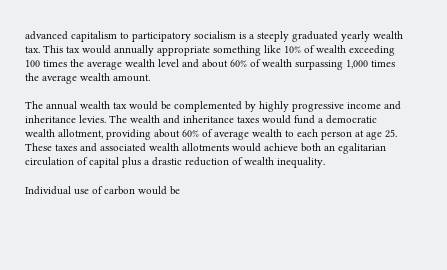advanced capitalism to participatory socialism is a steeply graduated yearly wealth tax. This tax would annually appropriate something like 10% of wealth exceeding 100 times the average wealth level and about 60% of wealth surpassing 1,000 times the average wealth amount.

The annual wealth tax would be complemented by highly progressive income and inheritance levies. The wealth and inheritance taxes would fund a democratic wealth allotment, providing about 60% of average wealth to each person at age 25. These taxes and associated wealth allotments would achieve both an egalitarian circulation of capital plus a drastic reduction of wealth inequality.

Individual use of carbon would be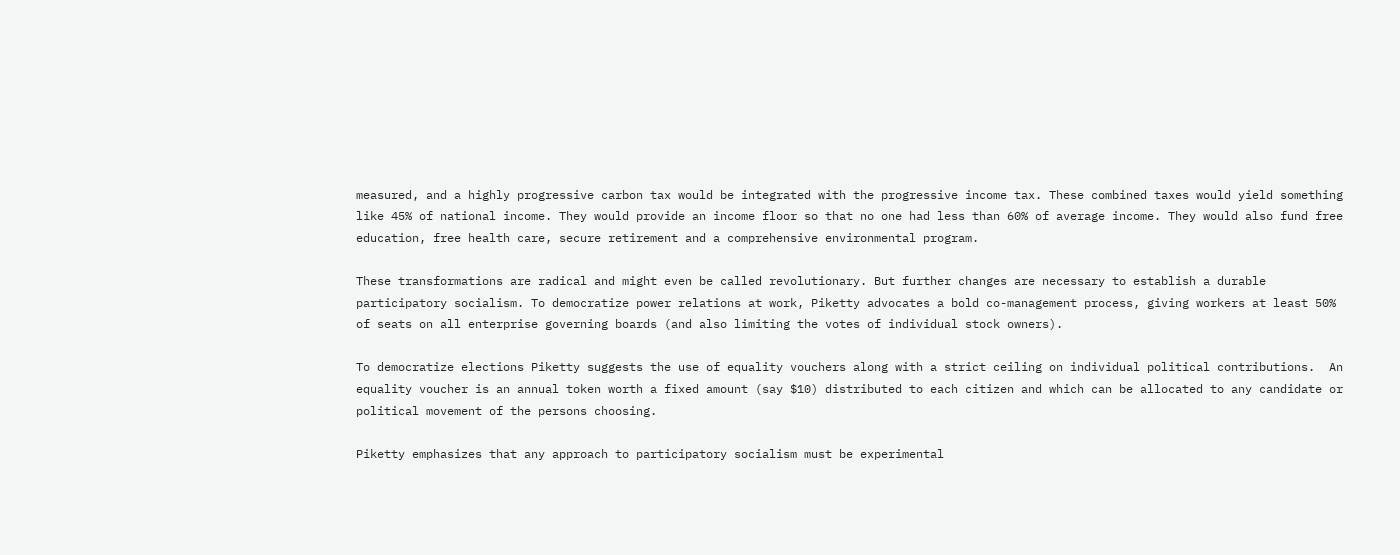measured, and a highly progressive carbon tax would be integrated with the progressive income tax. These combined taxes would yield something like 45% of national income. They would provide an income floor so that no one had less than 60% of average income. They would also fund free education, free health care, secure retirement and a comprehensive environmental program.

These transformations are radical and might even be called revolutionary. But further changes are necessary to establish a durable participatory socialism. To democratize power relations at work, Piketty advocates a bold co-management process, giving workers at least 50% of seats on all enterprise governing boards (and also limiting the votes of individual stock owners).

To democratize elections Piketty suggests the use of equality vouchers along with a strict ceiling on individual political contributions.  An equality voucher is an annual token worth a fixed amount (say $10) distributed to each citizen and which can be allocated to any candidate or political movement of the persons choosing.

Piketty emphasizes that any approach to participatory socialism must be experimental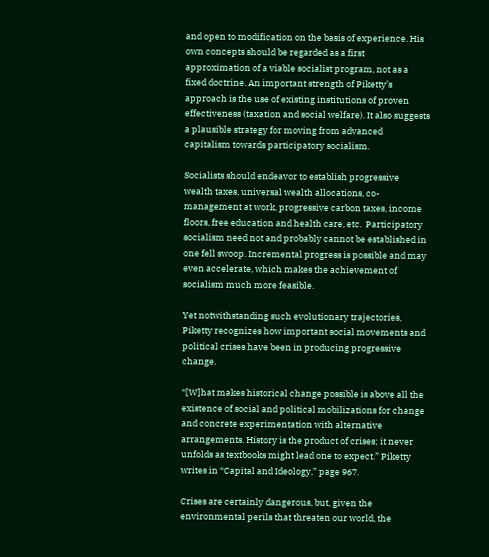and open to modification on the basis of experience. His own concepts should be regarded as a first approximation of a viable socialist program, not as a fixed doctrine. An important strength of Piketty’s approach is the use of existing institutions of proven effectiveness (taxation and social welfare). It also suggests a plausible strategy for moving from advanced capitalism towards participatory socialism.

Socialists should endeavor to establish progressive wealth taxes, universal wealth allocations, co-management at work, progressive carbon taxes, income floors, free education and health care, etc.  Participatory socialism need not and probably cannot be established in one fell swoop. Incremental progress is possible and may even accelerate, which makes the achievement of socialism much more feasible.

Yet notwithstanding such evolutionary trajectories, Piketty recognizes how important social movements and political crises have been in producing progressive change.

“[W]hat makes historical change possible is above all the existence of social and political mobilizations for change and concrete experimentation with alternative arrangements. History is the product of crises; it never unfolds as textbooks might lead one to expect.” Piketty writes in “Capital and Ideology,” page 967.

Crises are certainly dangerous, but, given the environmental perils that threaten our world, the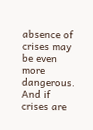absence of crises may be even more dangerous. And if crises are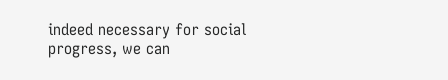indeed necessary for social progress, we can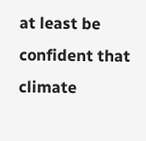at least be confident that climate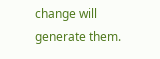change will generate them.